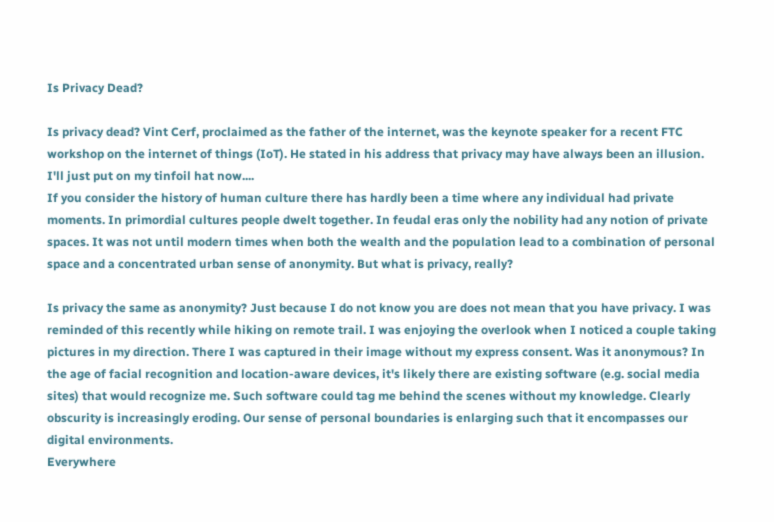Is Privacy Dead?

Is privacy dead? Vint Cerf, proclaimed as the father of the internet, was the keynote speaker for a recent FTC workshop on the internet of things (IoT). He stated in his address that privacy may have always been an illusion.
I'll just put on my tinfoil hat now....
If you consider the history of human culture there has hardly been a time where any individual had private moments. In primordial cultures people dwelt together. In feudal eras only the nobility had any notion of private spaces. It was not until modern times when both the wealth and the population lead to a combination of personal space and a concentrated urban sense of anonymity. But what is privacy, really?

Is privacy the same as anonymity? Just because I do not know you are does not mean that you have privacy. I was reminded of this recently while hiking on remote trail. I was enjoying the overlook when I noticed a couple taking pictures in my direction. There I was captured in their image without my express consent. Was it anonymous? In the age of facial recognition and location-aware devices, it's likely there are existing software (e.g. social media sites) that would recognize me. Such software could tag me behind the scenes without my knowledge. Clearly obscurity is increasingly eroding. Our sense of personal boundaries is enlarging such that it encompasses our digital environments.
Everywhere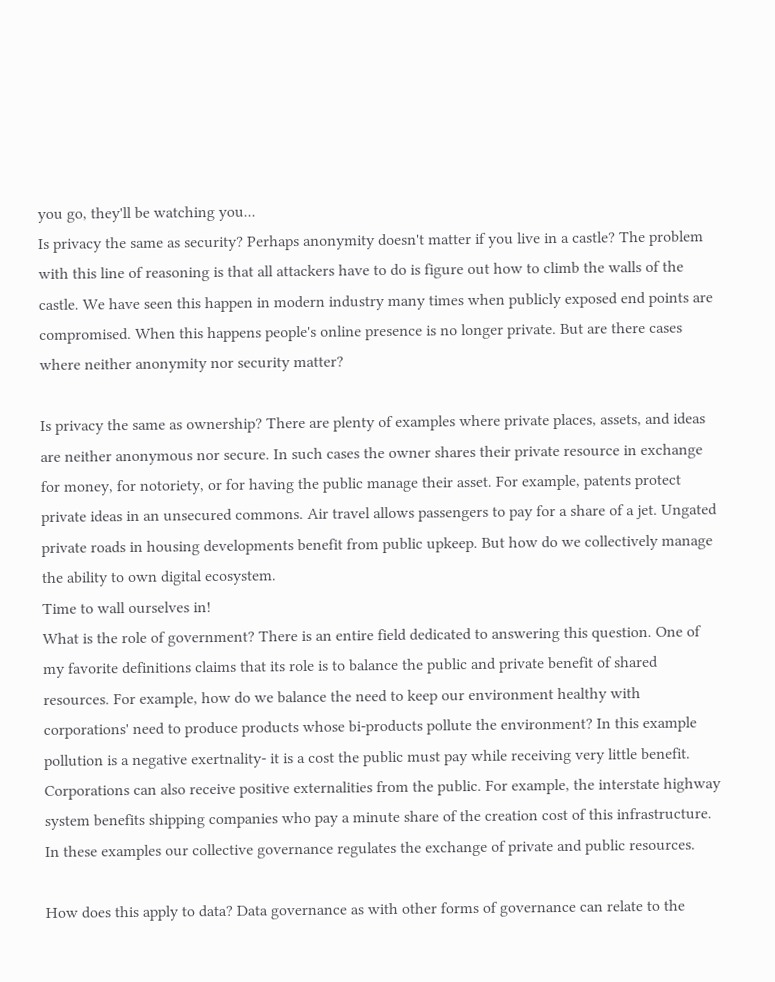you go, they'll be watching you...
Is privacy the same as security? Perhaps anonymity doesn't matter if you live in a castle? The problem with this line of reasoning is that all attackers have to do is figure out how to climb the walls of the castle. We have seen this happen in modern industry many times when publicly exposed end points are compromised. When this happens people's online presence is no longer private. But are there cases where neither anonymity nor security matter?

Is privacy the same as ownership? There are plenty of examples where private places, assets, and ideas are neither anonymous nor secure. In such cases the owner shares their private resource in exchange for money, for notoriety, or for having the public manage their asset. For example, patents protect private ideas in an unsecured commons. Air travel allows passengers to pay for a share of a jet. Ungated private roads in housing developments benefit from public upkeep. But how do we collectively manage the ability to own digital ecosystem.
Time to wall ourselves in!
What is the role of government? There is an entire field dedicated to answering this question. One of my favorite definitions claims that its role is to balance the public and private benefit of shared resources. For example, how do we balance the need to keep our environment healthy with corporations' need to produce products whose bi-products pollute the environment? In this example pollution is a negative exertnality- it is a cost the public must pay while receiving very little benefit. Corporations can also receive positive externalities from the public. For example, the interstate highway system benefits shipping companies who pay a minute share of the creation cost of this infrastructure. In these examples our collective governance regulates the exchange of private and public resources.

How does this apply to data? Data governance as with other forms of governance can relate to the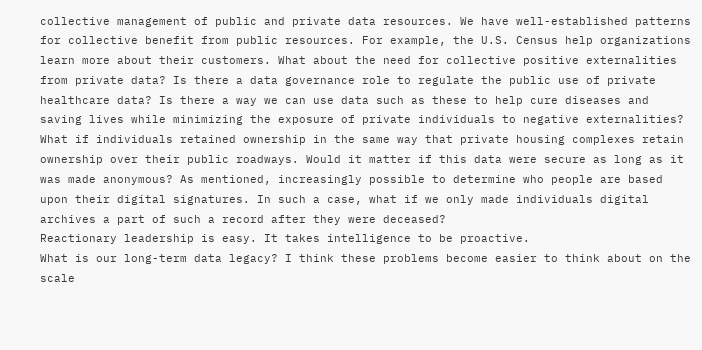collective management of public and private data resources. We have well-established patterns for collective benefit from public resources. For example, the U.S. Census help organizations learn more about their customers. What about the need for collective positive externalities from private data? Is there a data governance role to regulate the public use of private healthcare data? Is there a way we can use data such as these to help cure diseases and saving lives while minimizing the exposure of private individuals to negative externalities? What if individuals retained ownership in the same way that private housing complexes retain ownership over their public roadways. Would it matter if this data were secure as long as it was made anonymous? As mentioned, increasingly possible to determine who people are based upon their digital signatures. In such a case, what if we only made individuals digital archives a part of such a record after they were deceased?
Reactionary leadership is easy. It takes intelligence to be proactive.
What is our long-term data legacy? I think these problems become easier to think about on the scale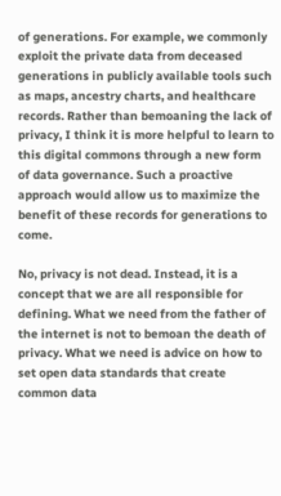of generations. For example, we commonly exploit the private data from deceased generations in publicly available tools such as maps, ancestry charts, and healthcare records. Rather than bemoaning the lack of privacy, I think it is more helpful to learn to this digital commons through a new form of data governance. Such a proactive approach would allow us to maximize the benefit of these records for generations to come.

No, privacy is not dead. Instead, it is a concept that we are all responsible for defining. What we need from the father of the internet is not to bemoan the death of privacy. What we need is advice on how to set open data standards that create common data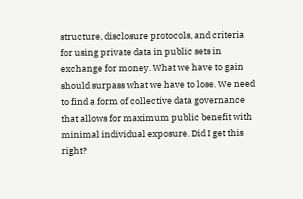structure, disclosure protocols, and criteria for using private data in public sets in exchange for money. What we have to gain should surpass what we have to lose. We need to find a form of collective data governance that allows for maximum public benefit with minimal individual exposure. Did I get this right?